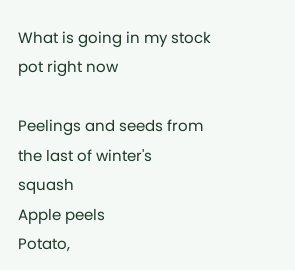What is going in my stock pot right now

Peelings and seeds from the last of winter's squash
Apple peels
Potato,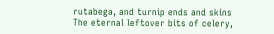rutabega, and turnip ends and skins
The eternal leftover bits of celery,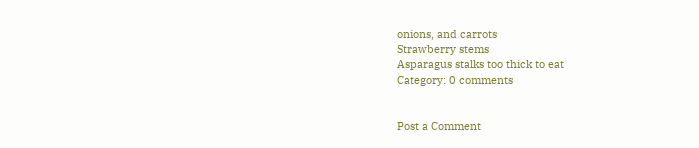onions, and carrots
Strawberry stems
Asparagus stalks too thick to eat
Category: 0 comments


Post a Comment